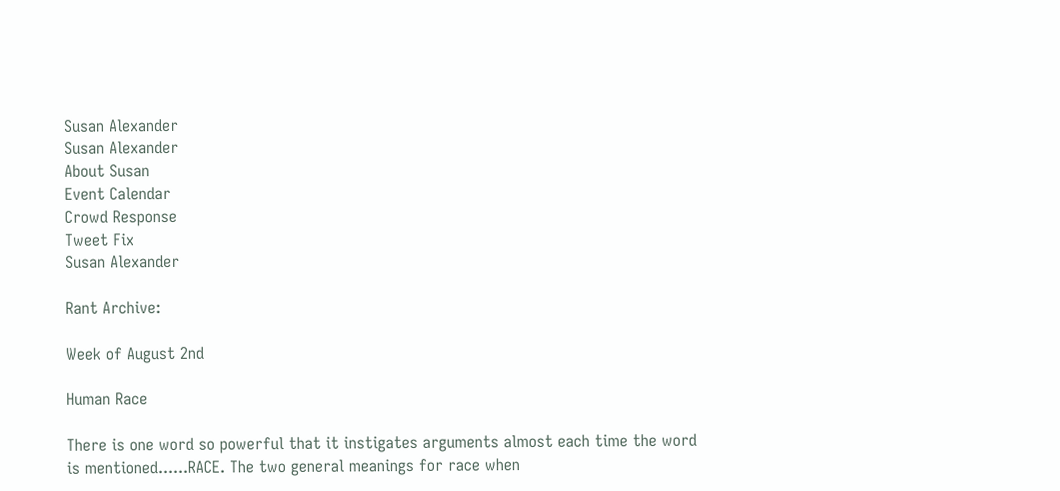Susan Alexander
Susan Alexander
About Susan
Event Calendar
Crowd Response
Tweet Fix
Susan Alexander

Rant Archive:

Week of August 2nd

Human Race

There is one word so powerful that it instigates arguments almost each time the word is mentioned......RACE. The two general meanings for race when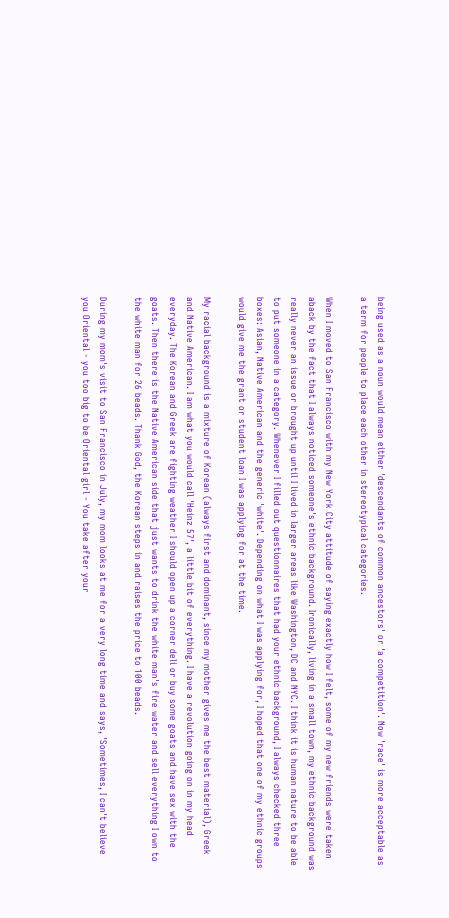being used as a noun would mean either 'descendants of common ancestors' or 'a competition'. Now 'race' is more acceptable as a term for people to place each other in stereotypical categories.

When I moved to San Francisco with my New York City attitude of saying exactly how I felt, some of my new friends were taken aback by the fact that I always noticed someone's ethnic background. Ironically, living in a small town, my ethnic background was really never an issue or brought up until I lived in larger areas like Washington, DC and NYC. I think it is human nature to be able to put someone in a category. Whenever I filled out questionnaires that had your ethnic background, I always checked three boxes: Asian, Native American and the generic 'white'. Depending on what I was applying for, I hoped that one of my ethnic groups would give me the grant or student loan I was applying for at the time.

My racial background is a mixture of Korean (always first and dominant, since my mother gives me the best material), Greek and Native American. I am what you would call 'Heinz 57', a little bit of everything. I have a revolution going on in my head everyday. The Korean and Greek are fighting weather I should open up a corner deli or buy some goats and have sex with the goats. Then there is the Native American side that just wants to drink the white man's fire water and sell everything I own to the white man for 26 beads. Thank God, the Korean steps in and raises the price to 100 beads.

During my mom's visit to San Francisco in July, my mom looks at me for a very long time and says, 'Sometimes, I can't believe you Oriental - you too big to be Oriental girl - You take after your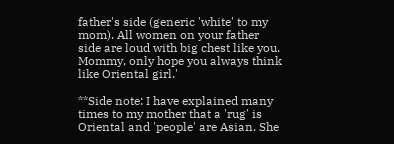father's side (generic 'white' to my mom). All women on your father side are loud with big chest like you. Mommy, only hope you always think like Oriental girl.'

**Side note: I have explained many times to my mother that a 'rug' is Oriental and 'people' are Asian. She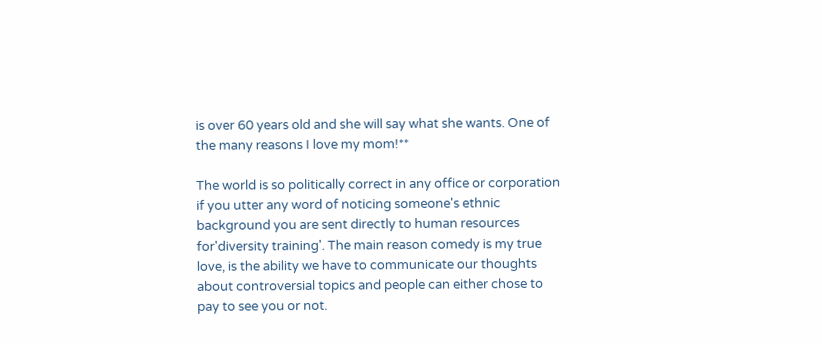is over 60 years old and she will say what she wants. One of the many reasons I love my mom!**

The world is so politically correct in any office or corporation if you utter any word of noticing someone's ethnic background you are sent directly to human resources for'diversity training'. The main reason comedy is my true love, is the ability we have to communicate our thoughts about controversial topics and people can either chose to pay to see you or not.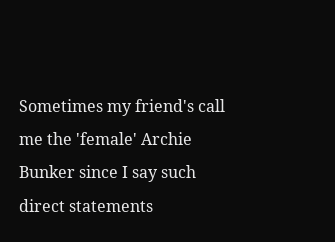Sometimes my friend's call me the 'female' Archie Bunker since I say such direct statements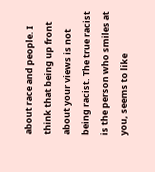about race and people. I think that being up front about your views is not being racist. The true racist is the person who smiles at you, seems to like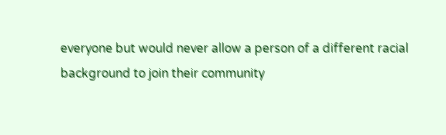everyone but would never allow a person of a different racial background to join their community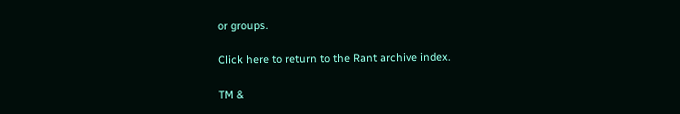or groups.

Click here to return to the Rant archive index.

TM &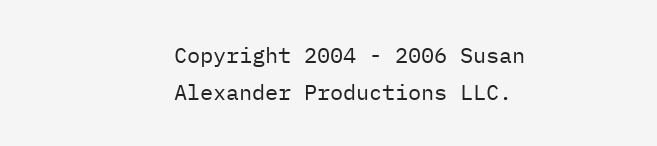Copyright 2004 - 2006 Susan Alexander Productions LLC.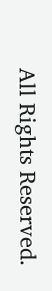All Rights Reserved.